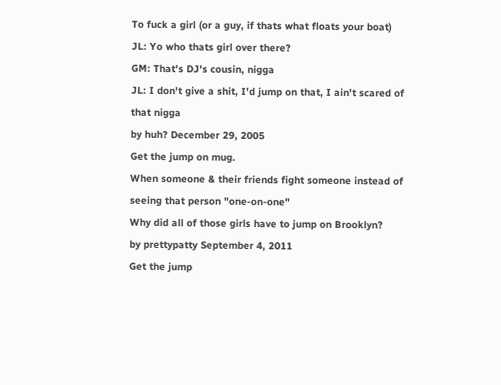To fuck a girl (or a guy, if thats what floats your boat)
JL: Yo who thats girl over there?
GM: That's DJ's cousin, nigga
JL: I don't give a shit, I'd jump on that, I ain't scared of that nigga
by huh? December 29, 2005
Get the jump on mug.
When someone & their friends fight someone instead of seeing that person "one-on-one"
Why did all of those girls have to jump on Brooklyn?
by prettypatty September 4, 2011
Get the jump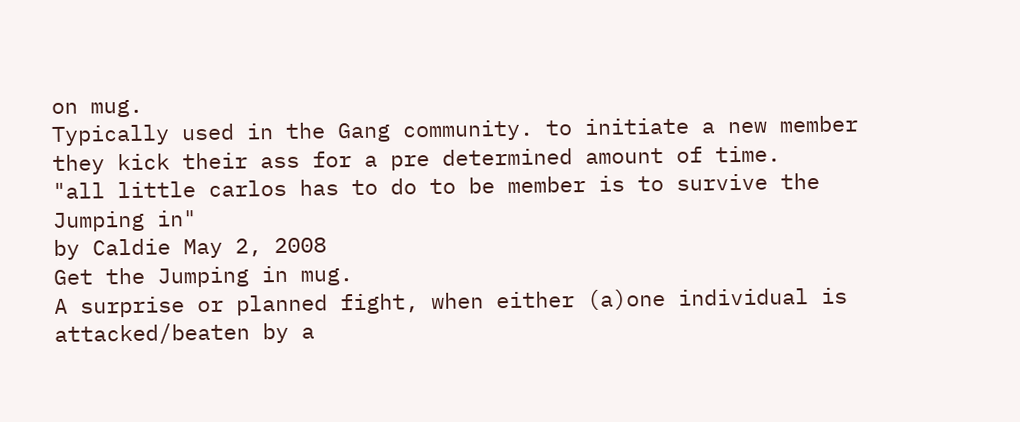on mug.
Typically used in the Gang community. to initiate a new member they kick their ass for a pre determined amount of time.
"all little carlos has to do to be member is to survive the Jumping in"
by Caldie May 2, 2008
Get the Jumping in mug.
A surprise or planned fight, when either (a)one individual is attacked/beaten by a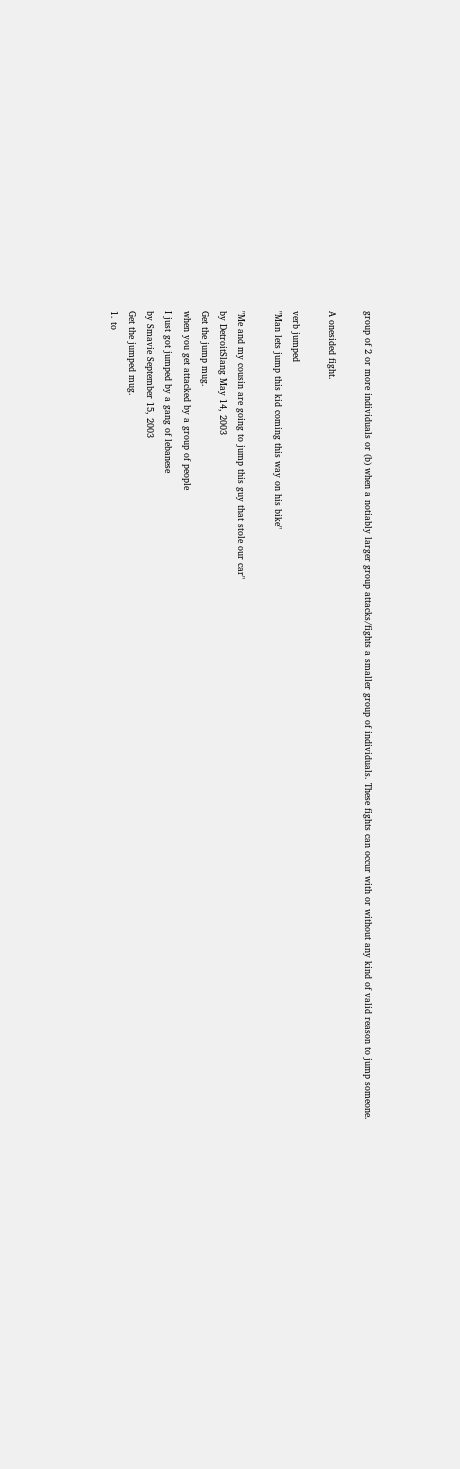group of 2 or more individuals or (b) when a notiably larger group attacks/fights a smaller group of individuals. These fights can occur with or without any kind of valid reason to jump someone.

A onesided fight.

verb jumped
"Man lets jump this kid coming this way on his bike"

"Me and my cousin are going to jump this guy that stole our car"
by DetroitSlang May 14, 2003
Get the jump mug.
when you get attacked by a group of people
I just got jumped by a gang of lebanese
by Smavie September 15, 2003
Get the jumped mug.
1. to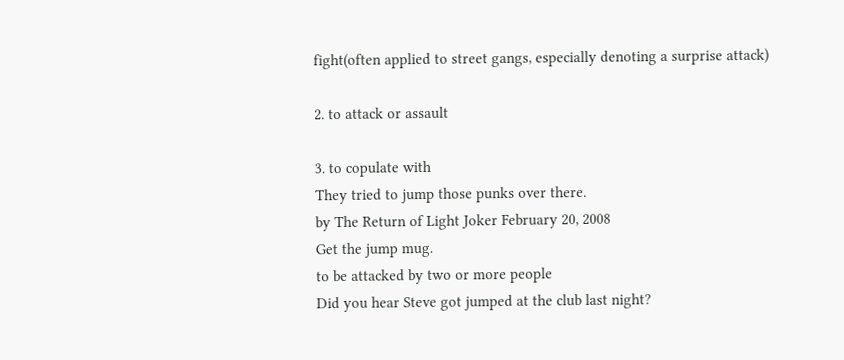fight(often applied to street gangs, especially denoting a surprise attack)

2. to attack or assault

3. to copulate with
They tried to jump those punks over there.
by The Return of Light Joker February 20, 2008
Get the jump mug.
to be attacked by two or more people
Did you hear Steve got jumped at the club last night?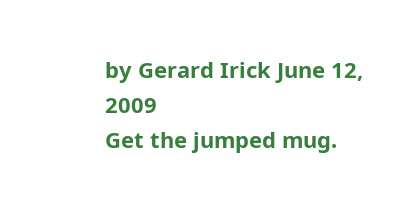by Gerard Irick June 12, 2009
Get the jumped mug.